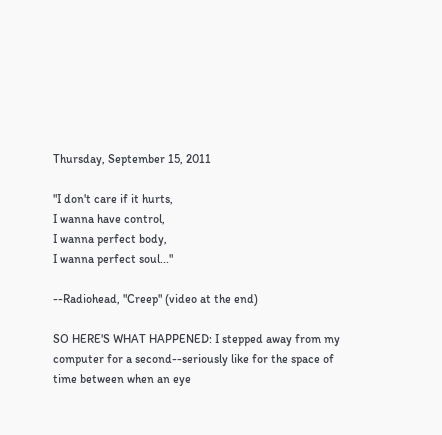Thursday, September 15, 2011

"I don't care if it hurts,
I wanna have control,
I wanna perfect body,
I wanna perfect soul..."

--Radiohead, "Creep" (video at the end)

SO HERE'S WHAT HAPPENED: I stepped away from my computer for a second--seriously like for the space of time between when an eye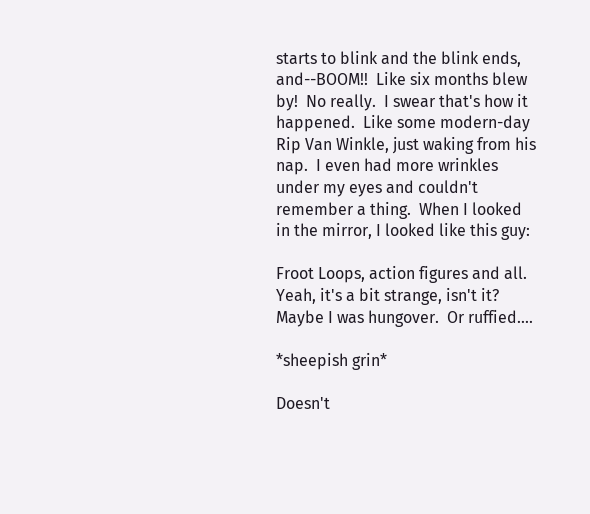starts to blink and the blink ends, and--BOOM!!  Like six months blew by!  No really.  I swear that's how it happened.  Like some modern-day Rip Van Winkle, just waking from his nap.  I even had more wrinkles under my eyes and couldn't remember a thing.  When I looked in the mirror, I looked like this guy:

Froot Loops, action figures and all.  Yeah, it's a bit strange, isn't it?  Maybe I was hungover.  Or ruffied....

*sheepish grin*

Doesn't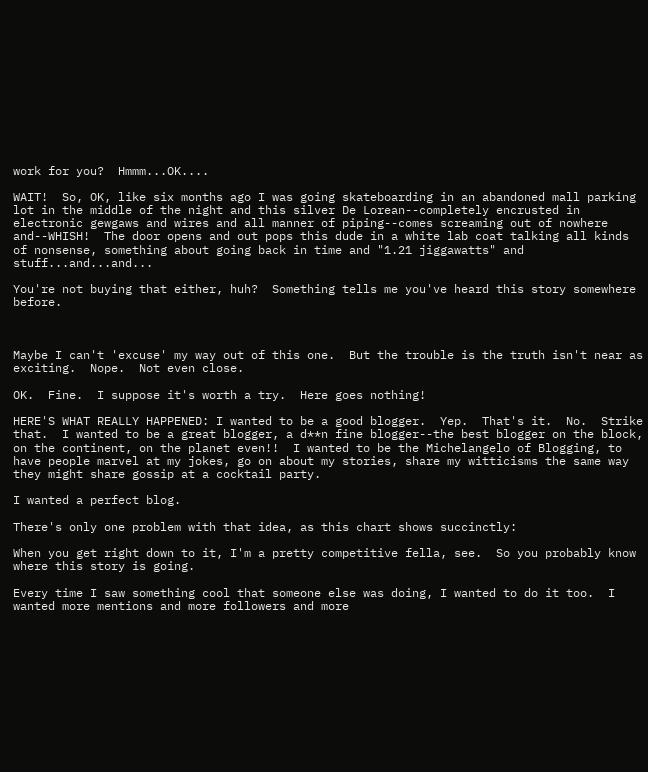work for you?  Hmmm...OK....

WAIT!  So, OK, like six months ago I was going skateboarding in an abandoned mall parking lot in the middle of the night and this silver De Lorean--completely encrusted in electronic gewgaws and wires and all manner of piping--comes screaming out of nowhere and--WHISH!  The door opens and out pops this dude in a white lab coat talking all kinds of nonsense, something about going back in time and "1.21 jiggawatts" and stuff...and...and...

You're not buying that either, huh?  Something tells me you've heard this story somewhere before.



Maybe I can't 'excuse' my way out of this one.  But the trouble is the truth isn't near as exciting.  Nope.  Not even close.

OK.  Fine.  I suppose it's worth a try.  Here goes nothing!

HERE'S WHAT REALLY HAPPENED: I wanted to be a good blogger.  Yep.  That's it.  No.  Strike that.  I wanted to be a great blogger, a d**n fine blogger--the best blogger on the block, on the continent, on the planet even!!  I wanted to be the Michelangelo of Blogging, to have people marvel at my jokes, go on about my stories, share my witticisms the same way they might share gossip at a cocktail party.

I wanted a perfect blog.

There's only one problem with that idea, as this chart shows succinctly:

When you get right down to it, I'm a pretty competitive fella, see.  So you probably know where this story is going.

Every time I saw something cool that someone else was doing, I wanted to do it too.  I wanted more mentions and more followers and more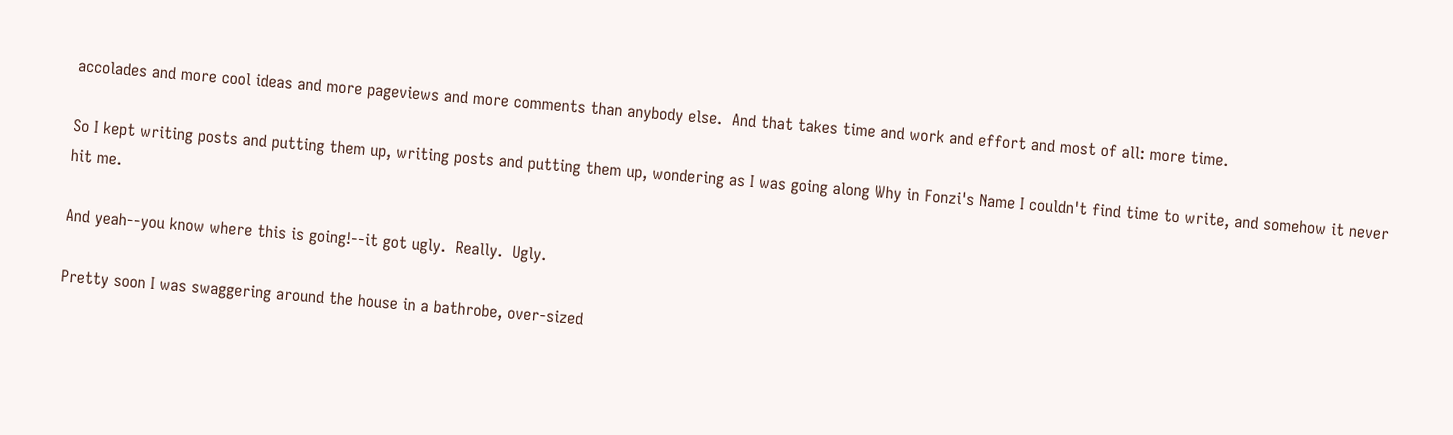accolades and more cool ideas and more pageviews and more comments than anybody else.  And that takes time and work and effort and most of all: more time.

So I kept writing posts and putting them up, writing posts and putting them up, wondering as I was going along Why in Fonzi's Name I couldn't find time to write, and somehow it never hit me.

And yeah--you know where this is going!--it got ugly.  Really.  Ugly.

Pretty soon I was swaggering around the house in a bathrobe, over-sized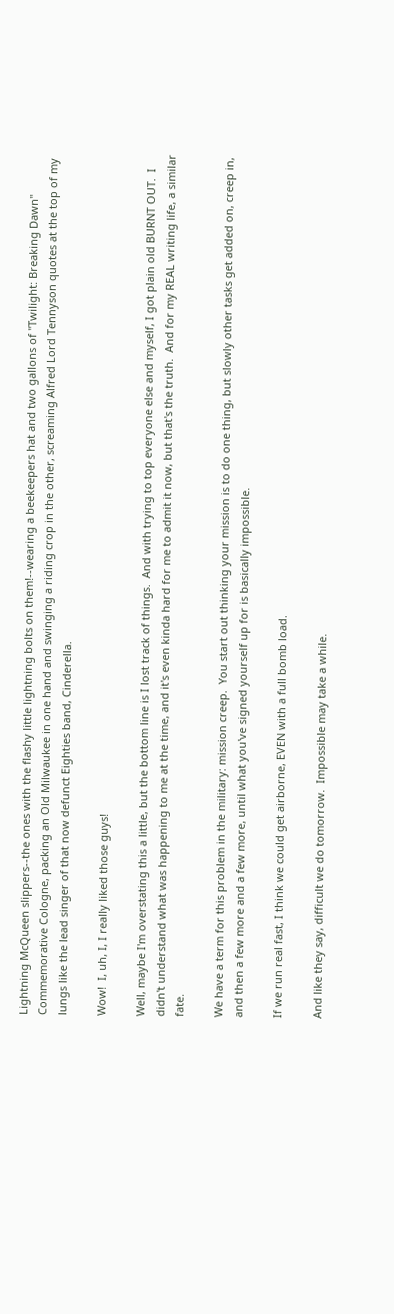Lightning McQueen slippers--the ones with the flashy little lightning bolts on them!--wearing a beekeepers hat and two gallons of "Twilight: Breaking Dawn" Commemorative Cologne, packing an Old Milwaukee in one hand and swinging a riding crop in the other, screaming Alfred Lord Tennyson quotes at the top of my lungs like the lead singer of that now defunct Eighties band, Cinderella.

Wow!  I, uh, I, I really liked those guys!

Well, maybe I'm overstating this a little, but the bottom line is I lost track of things.  And with trying to top everyone else and myself, I got plain old BURNT OUT.  I didn't understand what was happening to me at the time, and it's even kinda hard for me to admit it now, but that's the truth.  And for my REAL writing life, a similar fate.

We have a term for this problem in the military: mission creep.  You start out thinking your mission is to do one thing, but slowly other tasks get added on, creep in, and then a few more and a few more, until what you've signed yourself up for is basically impossible.

If we run real fast, I think we could get airborne, EVEN with a full bomb load.

And like they say, difficult we do tomorrow.  Impossible may take a while.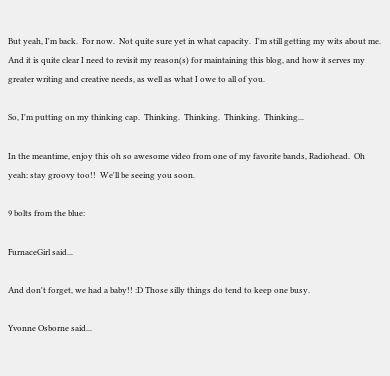But yeah, I'm back.  For now.  Not quite sure yet in what capacity.  I'm still getting my wits about me.  And it is quite clear I need to revisit my reason(s) for maintaining this blog, and how it serves my greater writing and creative needs, as well as what I owe to all of you.

So, I'm putting on my thinking cap.  Thinking.  Thinking.  Thinking.  Thinking...

In the meantime, enjoy this oh so awesome video from one of my favorite bands, Radiohead.  Oh yeah: stay groovy too!!  We'll be seeing you soon.

9 bolts from the blue:

FurnaceGirl said...

And don't forget, we had a baby!! :D Those silly things do tend to keep one busy.

Yvonne Osborne said...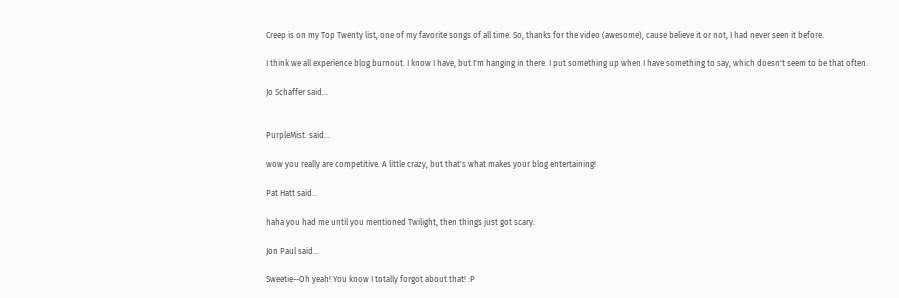Creep is on my Top Twenty list, one of my favorite songs of all time. So, thanks for the video (awesome), cause believe it or not, I had never seen it before.

I think we all experience blog burnout. I know I have, but I'm hanging in there. I put something up when I have something to say, which doesn't seem to be that often.

Jo Schaffer said...


PurpleMist. said...

wow you really are competitive. A little crazy, but that's what makes your blog entertaining!

Pat Hatt said...

haha you had me until you mentioned Twilight, then things just got scary.

Jon Paul said...

Sweetie--Oh yeah! You know I totally forgot about that! :P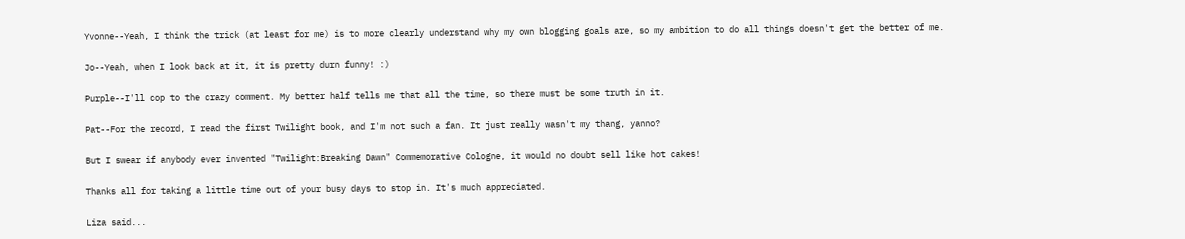Yvonne--Yeah, I think the trick (at least for me) is to more clearly understand why my own blogging goals are, so my ambition to do all things doesn't get the better of me.

Jo--Yeah, when I look back at it, it is pretty durn funny! :)

Purple--I'll cop to the crazy comment. My better half tells me that all the time, so there must be some truth in it.

Pat--For the record, I read the first Twilight book, and I'm not such a fan. It just really wasn't my thang, yanno?

But I swear if anybody ever invented "Twilight:Breaking Dawn" Commemorative Cologne, it would no doubt sell like hot cakes!

Thanks all for taking a little time out of your busy days to stop in. It's much appreciated.

Liza said...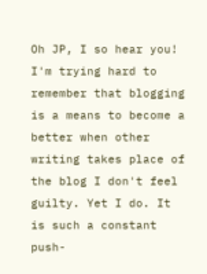Oh JP, I so hear you! I'm trying hard to remember that blogging is a means to become a better when other writing takes place of the blog I don't feel guilty. Yet I do. It is such a constant push-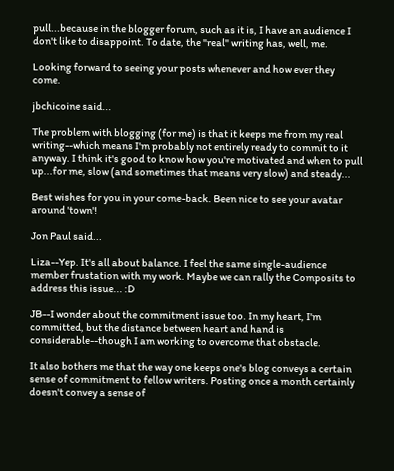pull...because in the blogger forum, such as it is, I have an audience I don't like to disappoint. To date, the "real" writing has, well, me.

Looking forward to seeing your posts whenever and how ever they come.

jbchicoine said...

The problem with blogging (for me) is that it keeps me from my real writing--which means I'm probably not entirely ready to commit to it anyway. I think it's good to know how you're motivated and when to pull up...for me, slow (and sometimes that means very slow) and steady...

Best wishes for you in your come-back. Been nice to see your avatar around 'town'!

Jon Paul said...

Liza--Yep. It's all about balance. I feel the same single-audience member frustation with my work. Maybe we can rally the Composits to address this issue... :D

JB--I wonder about the commitment issue too. In my heart, I'm committed, but the distance between heart and hand is considerable--though I am working to overcome that obstacle.

It also bothers me that the way one keeps one's blog conveys a certain sense of commitment to fellow writers. Posting once a month certainly doesn't convey a sense of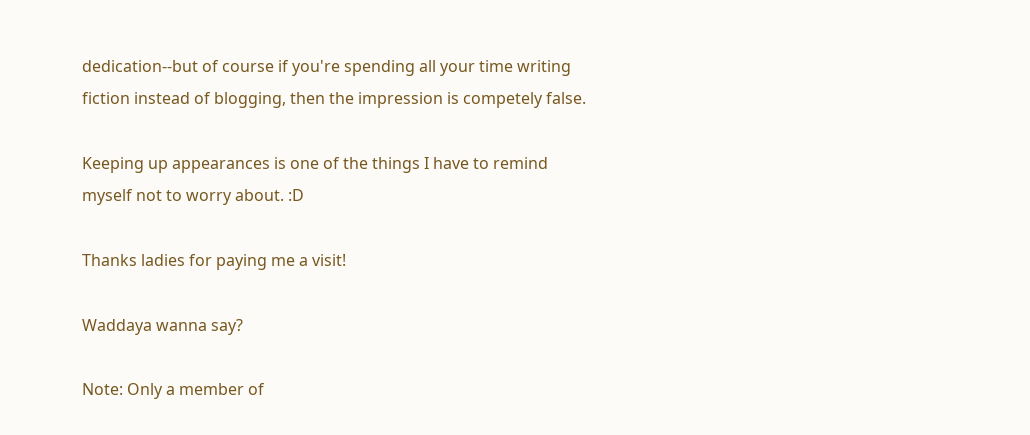dedication--but of course if you're spending all your time writing fiction instead of blogging, then the impression is competely false.

Keeping up appearances is one of the things I have to remind myself not to worry about. :D

Thanks ladies for paying me a visit!

Waddaya wanna say?

Note: Only a member of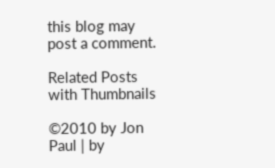this blog may post a comment.

Related Posts with Thumbnails

©2010 by Jon Paul | by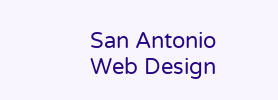San Antonio Web Design